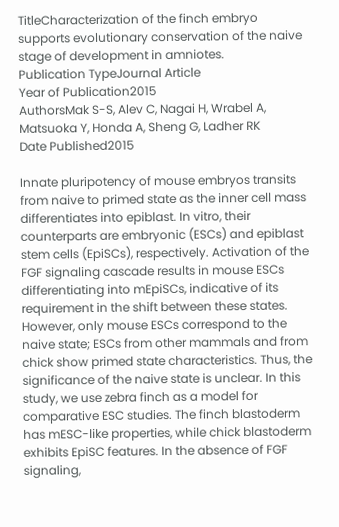TitleCharacterization of the finch embryo supports evolutionary conservation of the naive stage of development in amniotes.
Publication TypeJournal Article
Year of Publication2015
AuthorsMak S-S, Alev C, Nagai H, Wrabel A, Matsuoka Y, Honda A, Sheng G, Ladher RK
Date Published2015

Innate pluripotency of mouse embryos transits from naive to primed state as the inner cell mass differentiates into epiblast. In vitro, their counterparts are embryonic (ESCs) and epiblast stem cells (EpiSCs), respectively. Activation of the FGF signaling cascade results in mouse ESCs differentiating into mEpiSCs, indicative of its requirement in the shift between these states. However, only mouse ESCs correspond to the naive state; ESCs from other mammals and from chick show primed state characteristics. Thus, the significance of the naive state is unclear. In this study, we use zebra finch as a model for comparative ESC studies. The finch blastoderm has mESC-like properties, while chick blastoderm exhibits EpiSC features. In the absence of FGF signaling,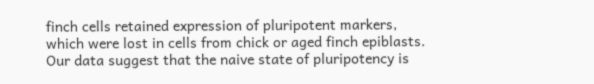finch cells retained expression of pluripotent markers, which were lost in cells from chick or aged finch epiblasts. Our data suggest that the naive state of pluripotency is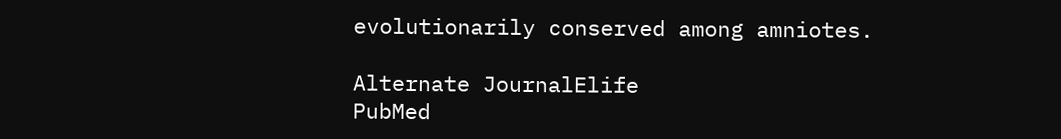evolutionarily conserved among amniotes.

Alternate JournalElife
PubMed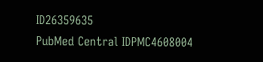ID26359635
PubMed Central IDPMC4608004